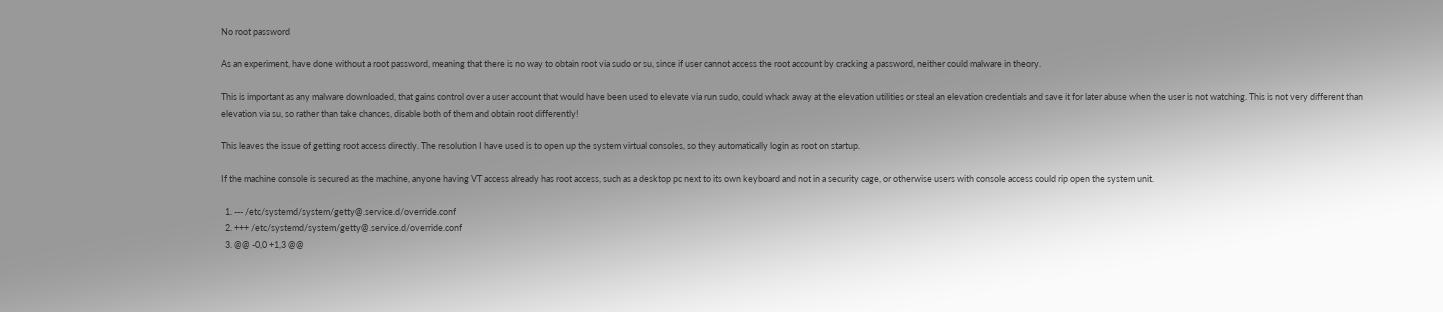No root password

As an experiment, have done without a root password, meaning that there is no way to obtain root via sudo or su, since if user cannot access the root account by cracking a password, neither could malware in theory.

This is important as any malware downloaded, that gains control over a user account that would have been used to elevate via run sudo, could whack away at the elevation utilities or steal an elevation credentials and save it for later abuse when the user is not watching. This is not very different than elevation via su, so rather than take chances, disable both of them and obtain root differently!

This leaves the issue of getting root access directly. The resolution I have used is to open up the system virtual consoles, so they automatically login as root on startup.

If the machine console is secured as the machine, anyone having VT access already has root access, such as a desktop pc next to its own keyboard and not in a security cage, or otherwise users with console access could rip open the system unit.

  1. --- /etc/systemd/system/getty@.service.d/override.conf
  2. +++ /etc/systemd/system/getty@.service.d/override.conf
  3. @@ -0,0 +1,3 @@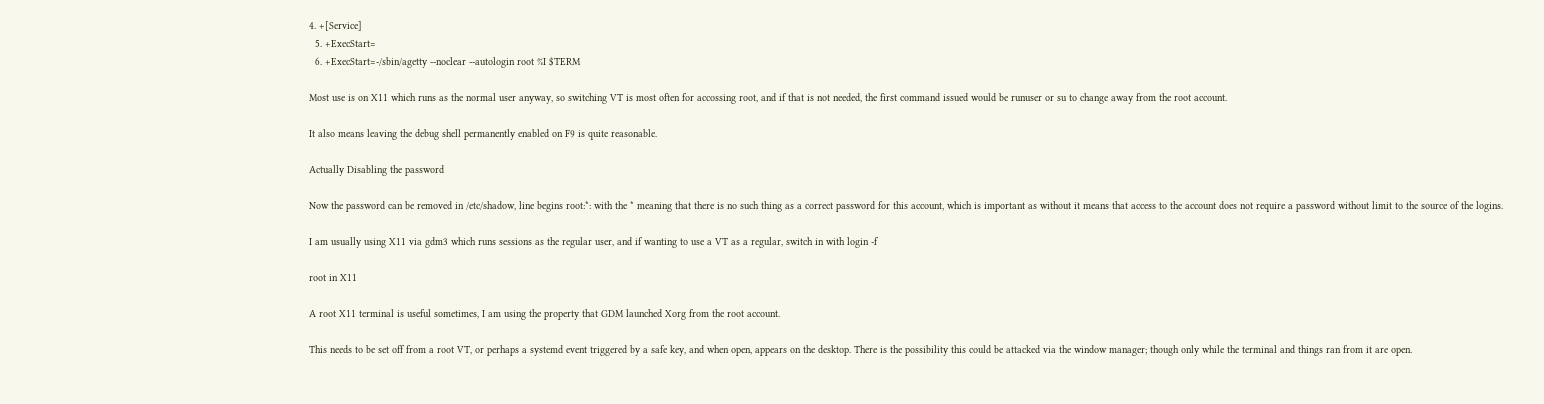4. +[Service]
  5. +ExecStart=
  6. +ExecStart=-/sbin/agetty --noclear --autologin root %I $TERM

Most use is on X11 which runs as the normal user anyway, so switching VT is most often for accossing root, and if that is not needed, the first command issued would be runuser or su to change away from the root account.

It also means leaving the debug shell permanently enabled on F9 is quite reasonable.

Actually Disabling the password

Now the password can be removed in /etc/shadow, line begins root:*: with the * meaning that there is no such thing as a correct password for this account, which is important as without it means that access to the account does not require a password without limit to the source of the logins.

I am usually using X11 via gdm3 which runs sessions as the regular user, and if wanting to use a VT as a regular, switch in with login -f

root in X11

A root X11 terminal is useful sometimes, I am using the property that GDM launched Xorg from the root account.

This needs to be set off from a root VT, or perhaps a systemd event triggered by a safe key, and when open, appears on the desktop. There is the possibility this could be attacked via the window manager; though only while the terminal and things ran from it are open.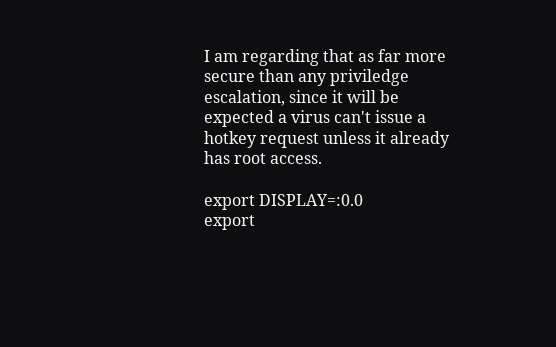I am regarding that as far more secure than any priviledge escalation, since it will be expected a virus can't issue a hotkey request unless it already has root access.

export DISPLAY=:0.0
export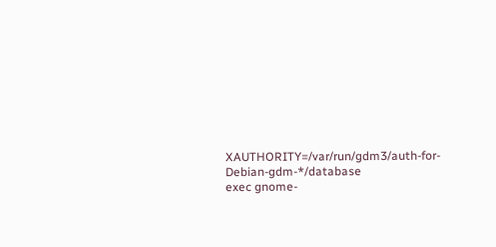XAUTHORITY=/var/run/gdm3/auth-for-Debian-gdm-*/database
exec gnome-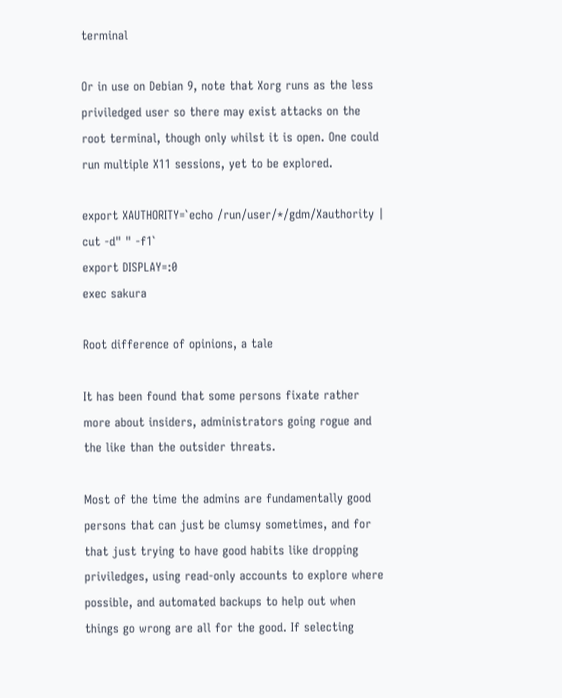terminal

Or in use on Debian 9, note that Xorg runs as the less priviledged user so there may exist attacks on the root terminal, though only whilst it is open. One could run multiple X11 sessions, yet to be explored.

export XAUTHORITY=`echo /run/user/*/gdm/Xauthority | cut -d" " -f1`
export DISPLAY=:0
exec sakura

Root difference of opinions, a tale

It has been found that some persons fixate rather more about insiders, administrators going rogue and the like than the outsider threats.

Most of the time the admins are fundamentally good persons that can just be clumsy sometimes, and for that just trying to have good habits like dropping priviledges, using read-only accounts to explore where possible, and automated backups to help out when things go wrong are all for the good. If selecting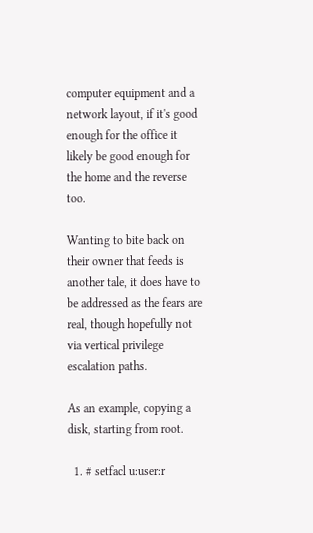computer equipment and a network layout, if it's good enough for the office it likely be good enough for the home and the reverse too.

Wanting to bite back on their owner that feeds is another tale, it does have to be addressed as the fears are real, though hopefully not via vertical privilege escalation paths.

As an example, copying a disk, starting from root.

  1. # setfacl u:user:r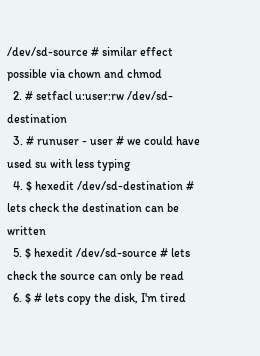/dev/sd-source # similar effect possible via chown and chmod
  2. # setfacl u:user:rw /dev/sd-destination
  3. # runuser - user # we could have used su with less typing
  4. $ hexedit /dev/sd-destination # lets check the destination can be written
  5. $ hexedit /dev/sd-source # lets check the source can only be read
  6. $ # lets copy the disk, I'm tired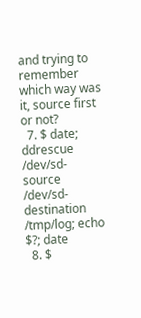and trying to remember which way was it, source first or not?
  7. $ date; ddrescue /dev/sd-source /dev/sd-destination /tmp/log; echo $?; date
  8. $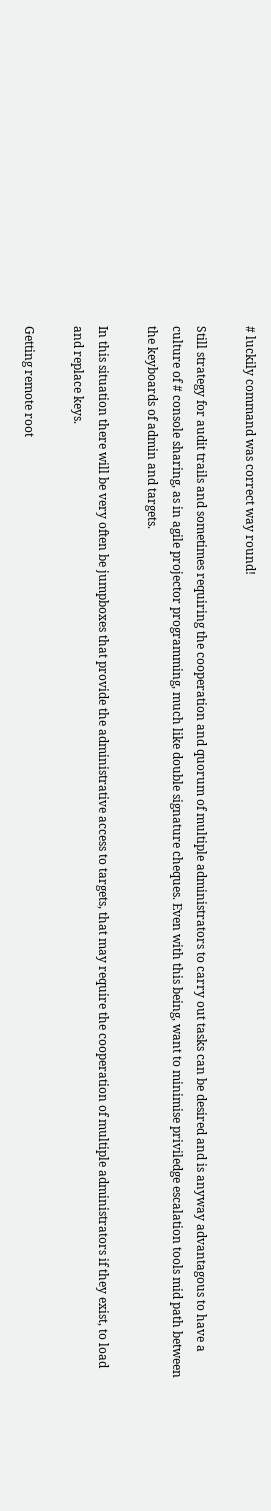# luckily command was correct way round!

Still strategy for audit trails and sometimes requiring the cooperation and quorum of multiple administrators to carry out tasks can be desired and is anyway advantagous to have a culture of # console sharing, as in agile projector programming, much like double signature cheques. Even with this being, want to minimise priviledge escalation tools mid path between the keyboards of admin and targets.

In this situation there will be very often be jumpboxes that provide the administrative access to targets, that may require the cooperation of multiple administrators if they exist, to load and replace keys.

Getting remote root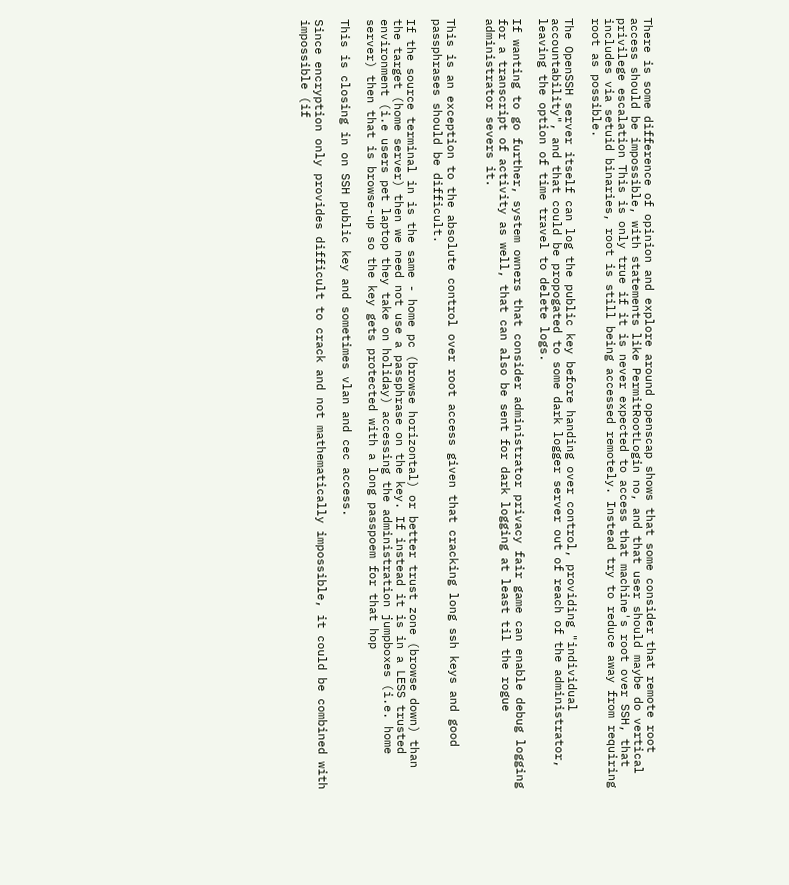There is some difference of opinion and explore around openscap shows that some consider that remote root access should be impossible, with statements like PermitRootLogin no, and that user should maybe do vertical privilege escalation This is only true if it is never expected to access that machine's root over SSH, that includes via setuid binaries, root is still being accessed remotely. Instead try to reduce away from requiring root as possible.

The OpenSSH server itself can log the public key before handing over control, providing "individual accountability", and that could be propogated to some dark logger server out of reach of the administrator, leaving the option of time travel to delete logs.

If wanting to go further, system owners that consider administrator privacy fair game can enable debug logging for a transcript of activity as well, that can also be sent for dark logging at least til the rogue administrator severs it.


This is an exception to the absolute control over root access given that cracking long ssh keys and good passphrases should be difficult.

If the source terminal in is the same - home pc (browse horizontal) or better trust zone (browse down) than the target (home server) then we need not use a passphrase on the key. If instead it is in a LESS trusted environment (i.e users pet laptop they take on holiday) accessing the administration jumpboxes (i.e. home server) then that is browse-up so the key gets protected with a long passpoem for that hop

This is closing in on SSH public key and sometimes vlan and cec access.

Since encryption only provides difficult to crack and not mathematically impossible, it could be combined with impossible (if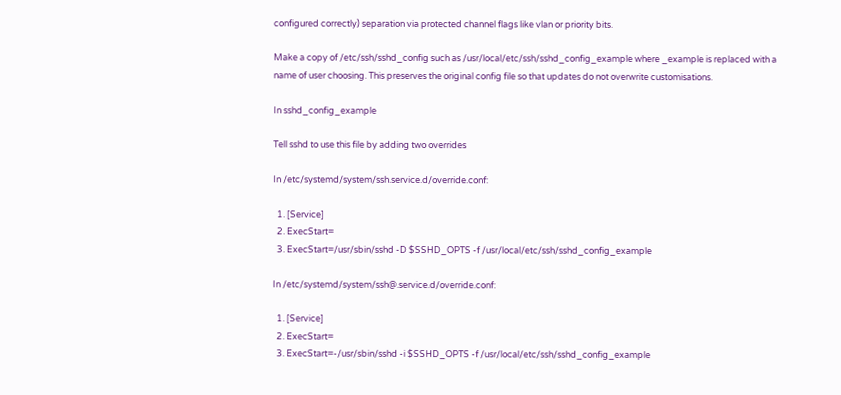configured correctly) separation via protected channel flags like vlan or priority bits.

Make a copy of /etc/ssh/sshd_config such as /usr/local/etc/ssh/sshd_config_example where _example is replaced with a name of user choosing. This preserves the original config file so that updates do not overwrite customisations.

In sshd_config_example

Tell sshd to use this file by adding two overrides

In /etc/systemd/system/ssh.service.d/override.conf:

  1. [Service]
  2. ExecStart=
  3. ExecStart=/usr/sbin/sshd -D $SSHD_OPTS -f /usr/local/etc/ssh/sshd_config_example

In /etc/systemd/system/ssh@.service.d/override.conf:

  1. [Service]
  2. ExecStart=
  3. ExecStart=-/usr/sbin/sshd -i $SSHD_OPTS -f /usr/local/etc/ssh/sshd_config_example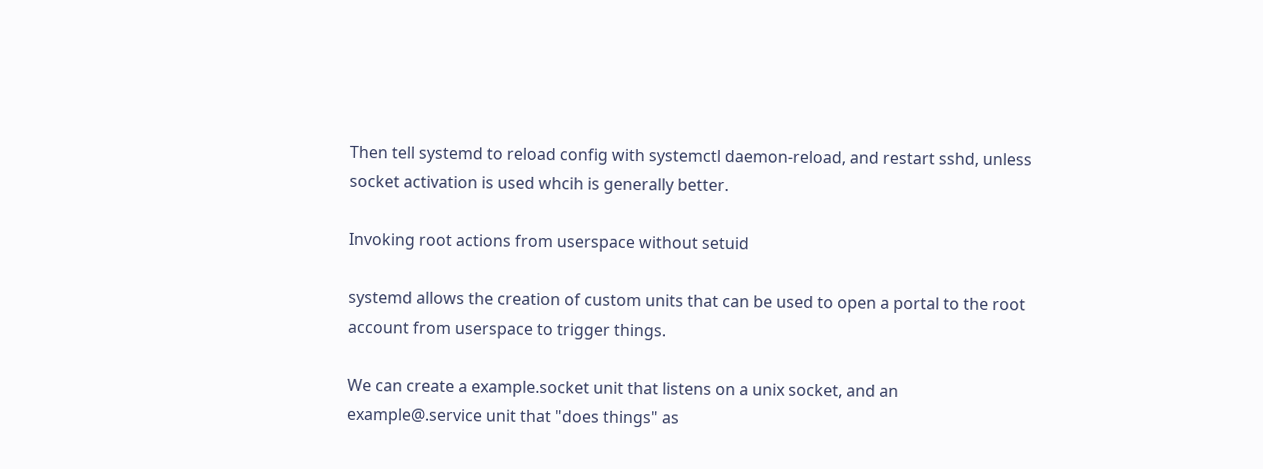Then tell systemd to reload config with systemctl daemon-reload, and restart sshd, unless socket activation is used whcih is generally better.

Invoking root actions from userspace without setuid

systemd allows the creation of custom units that can be used to open a portal to the root account from userspace to trigger things.

We can create a example.socket unit that listens on a unix socket, and an example@.service unit that "does things" as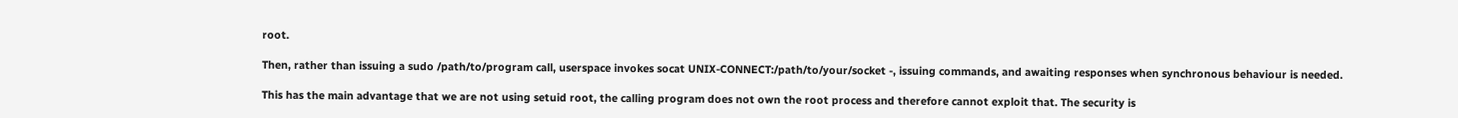root.

Then, rather than issuing a sudo /path/to/program call, userspace invokes socat UNIX-CONNECT:/path/to/your/socket -, issuing commands, and awaiting responses when synchronous behaviour is needed.

This has the main advantage that we are not using setuid root, the calling program does not own the root process and therefore cannot exploit that. The security is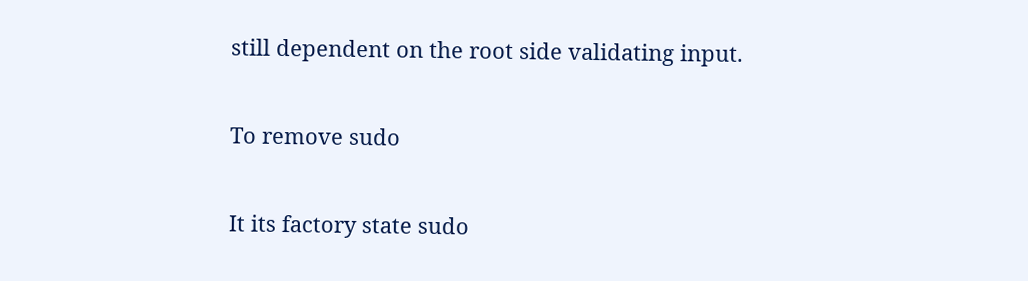still dependent on the root side validating input.

To remove sudo

It its factory state sudo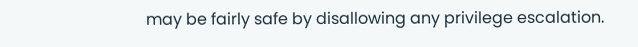may be fairly safe by disallowing any privilege escalation.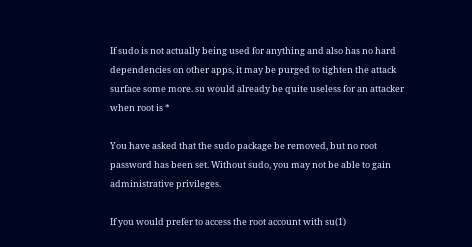If sudo is not actually being used for anything and also has no hard dependencies on other apps, it may be purged to tighten the attack surface some more. su would already be quite useless for an attacker when root is *

You have asked that the sudo package be removed, but no root password has been set. Without sudo, you may not be able to gain administrative privileges.

If you would prefer to access the root account with su(1)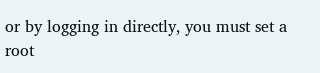or by logging in directly, you must set a root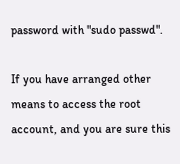password with "sudo passwd".

If you have arranged other means to access the root account, and you are sure this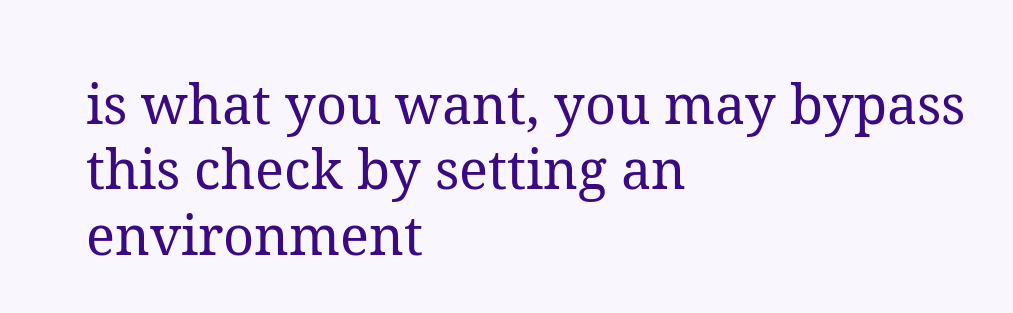is what you want, you may bypass this check by setting an environment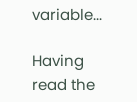variable...

Having read the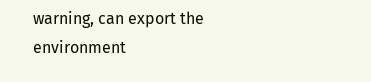warning, can export the environment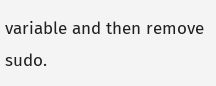variable and then remove sudo.